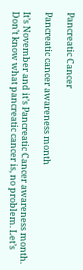Pancreatic Cancer

Pancreatic cancer awareness month

It’s November and it’s Pancreatic Cancer awareness month. Don’t know what pancreatic cancer is, no problem. Let’s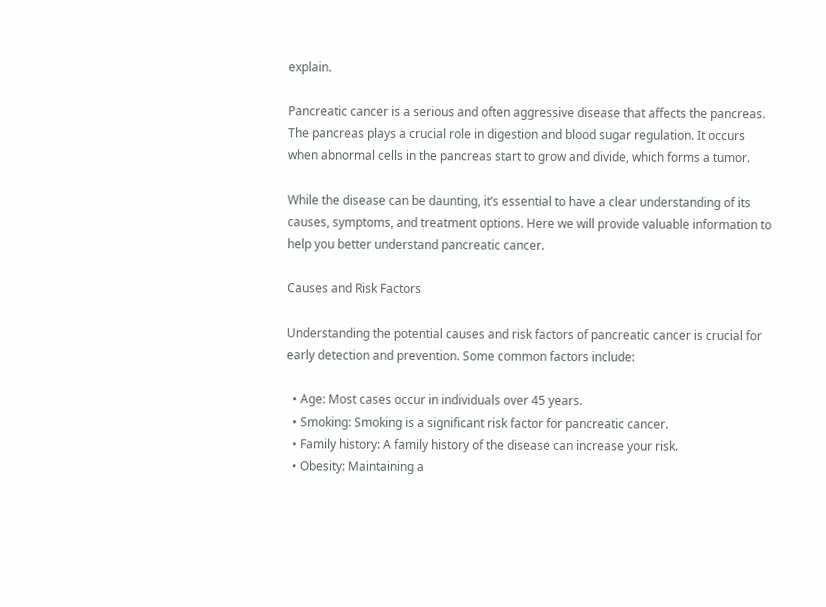explain.

Pancreatic cancer is a serious and often aggressive disease that affects the pancreas. The pancreas plays a crucial role in digestion and blood sugar regulation. It occurs when abnormal cells in the pancreas start to grow and divide, which forms a tumor.

While the disease can be daunting, it’s essential to have a clear understanding of its causes, symptoms, and treatment options. Here we will provide valuable information to help you better understand pancreatic cancer.

Causes and Risk Factors

Understanding the potential causes and risk factors of pancreatic cancer is crucial for early detection and prevention. Some common factors include:

  • Age: Most cases occur in individuals over 45 years.
  • Smoking: Smoking is a significant risk factor for pancreatic cancer.
  • Family history: A family history of the disease can increase your risk.
  • Obesity: Maintaining a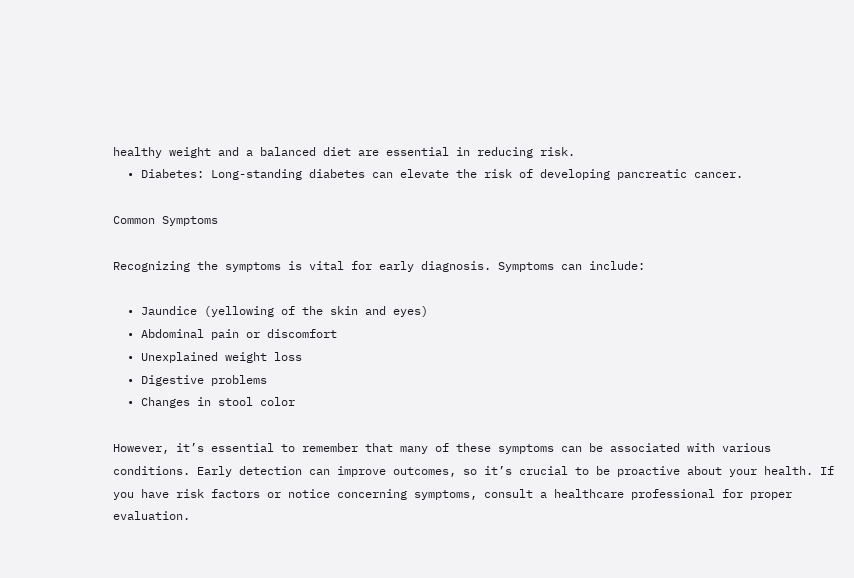healthy weight and a balanced diet are essential in reducing risk.
  • Diabetes: Long-standing diabetes can elevate the risk of developing pancreatic cancer.

Common Symptoms

Recognizing the symptoms is vital for early diagnosis. Symptoms can include:

  • Jaundice (yellowing of the skin and eyes)
  • Abdominal pain or discomfort
  • Unexplained weight loss
  • Digestive problems
  • Changes in stool color

However, it’s essential to remember that many of these symptoms can be associated with various conditions. Early detection can improve outcomes, so it’s crucial to be proactive about your health. If you have risk factors or notice concerning symptoms, consult a healthcare professional for proper evaluation.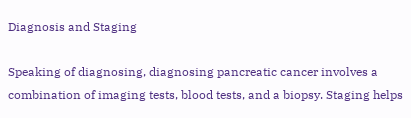Diagnosis and Staging

Speaking of diagnosing, diagnosing pancreatic cancer involves a combination of imaging tests, blood tests, and a biopsy. Staging helps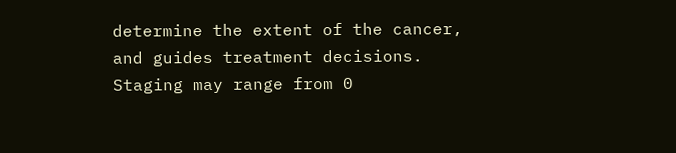determine the extent of the cancer, and guides treatment decisions. Staging may range from 0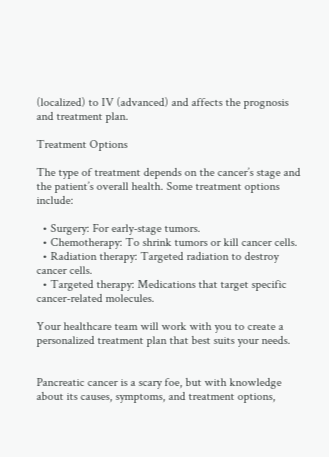(localized) to IV (advanced) and affects the prognosis and treatment plan.

Treatment Options

The type of treatment depends on the cancer’s stage and the patient’s overall health. Some treatment options include:

  • Surgery: For early-stage tumors.
  • Chemotherapy: To shrink tumors or kill cancer cells.
  • Radiation therapy: Targeted radiation to destroy cancer cells.
  • Targeted therapy: Medications that target specific cancer-related molecules.

Your healthcare team will work with you to create a personalized treatment plan that best suits your needs.


Pancreatic cancer is a scary foe, but with knowledge about its causes, symptoms, and treatment options,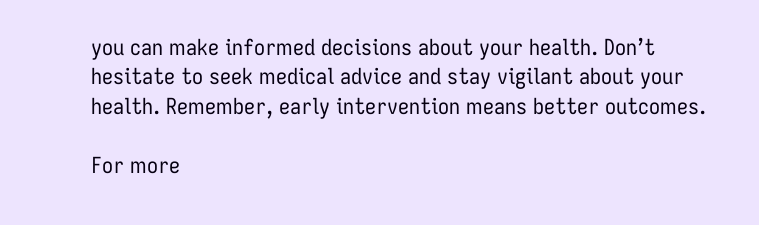you can make informed decisions about your health. Don’t hesitate to seek medical advice and stay vigilant about your health. Remember, early intervention means better outcomes.

For more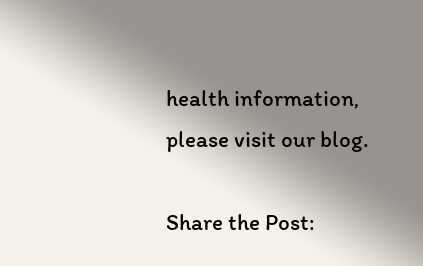health information, please visit our blog.

Share the Post: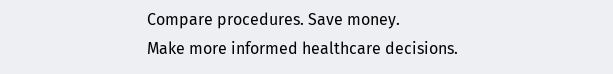Compare procedures. Save money.
Make more informed healthcare decisions.